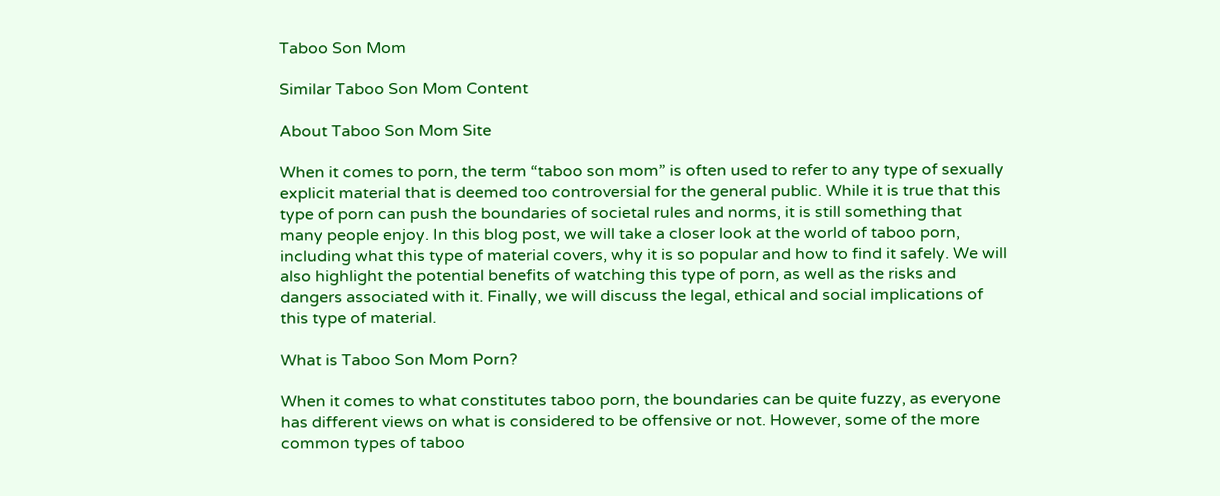Taboo Son Mom

Similar Taboo Son Mom Content

About Taboo Son Mom Site

When it comes to porn, the term “taboo son mom” is often used to refer to any type of sexually explicit material that is deemed too controversial for the general public. While it is true that this type of porn can push the boundaries of societal rules and norms, it is still something that many people enjoy. In this blog post, we will take a closer look at the world of taboo porn, including what this type of material covers, why it is so popular and how to find it safely. We will also highlight the potential benefits of watching this type of porn, as well as the risks and dangers associated with it. Finally, we will discuss the legal, ethical and social implications of this type of material.

What is Taboo Son Mom Porn?

When it comes to what constitutes taboo porn, the boundaries can be quite fuzzy, as everyone has different views on what is considered to be offensive or not. However, some of the more common types of taboo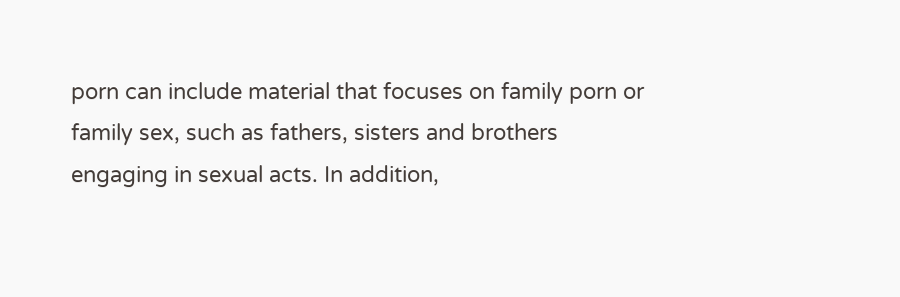porn can include material that focuses on family porn or family sex, such as fathers, sisters and brothers engaging in sexual acts. In addition,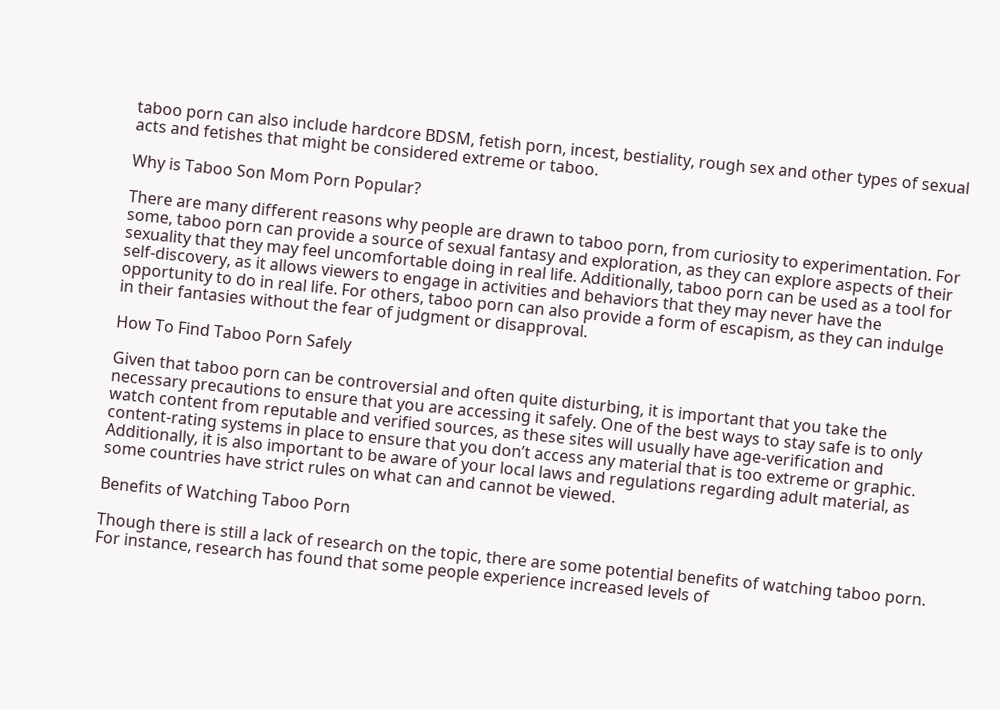taboo porn can also include hardcore BDSM, fetish porn, incest, bestiality, rough sex and other types of sexual acts and fetishes that might be considered extreme or taboo.

Why is Taboo Son Mom Porn Popular?

There are many different reasons why people are drawn to taboo porn, from curiosity to experimentation. For some, taboo porn can provide a source of sexual fantasy and exploration, as they can explore aspects of their sexuality that they may feel uncomfortable doing in real life. Additionally, taboo porn can be used as a tool for self-discovery, as it allows viewers to engage in activities and behaviors that they may never have the opportunity to do in real life. For others, taboo porn can also provide a form of escapism, as they can indulge in their fantasies without the fear of judgment or disapproval.

How To Find Taboo Porn Safely

Given that taboo porn can be controversial and often quite disturbing, it is important that you take the necessary precautions to ensure that you are accessing it safely. One of the best ways to stay safe is to only watch content from reputable and verified sources, as these sites will usually have age-verification and content-rating systems in place to ensure that you don’t access any material that is too extreme or graphic. Additionally, it is also important to be aware of your local laws and regulations regarding adult material, as some countries have strict rules on what can and cannot be viewed.

Benefits of Watching Taboo Porn

Though there is still a lack of research on the topic, there are some potential benefits of watching taboo porn. For instance, research has found that some people experience increased levels of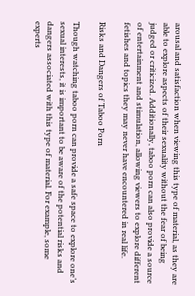arousal and satisfaction when viewing this type of material, as they are able to explore aspects of their sexuality without the fear of being judged or criticized. Additionally, taboo porn can also provide a source of entertainment and stimulation, allowing viewers to explore different fetishes and topics they may never have encountered in real life.

Risks and Dangers of Taboo Porn

Though watching taboo porn can provide a safe space to explore one’s sexual interests, it is important to be aware of the potential risks and dangers associated with this type of material. For example, some experts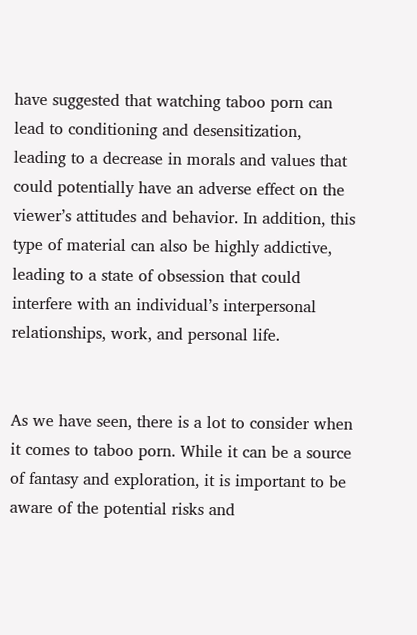have suggested that watching taboo porn can lead to conditioning and desensitization, leading to a decrease in morals and values that could potentially have an adverse effect on the viewer’s attitudes and behavior. In addition, this type of material can also be highly addictive, leading to a state of obsession that could interfere with an individual’s interpersonal relationships, work, and personal life.


As we have seen, there is a lot to consider when it comes to taboo porn. While it can be a source of fantasy and exploration, it is important to be aware of the potential risks and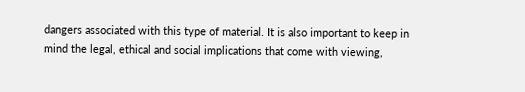dangers associated with this type of material. It is also important to keep in mind the legal, ethical and social implications that come with viewing,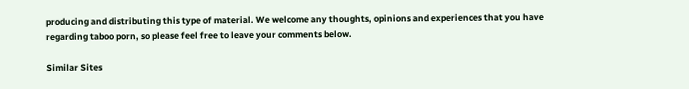producing and distributing this type of material. We welcome any thoughts, opinions and experiences that you have regarding taboo porn, so please feel free to leave your comments below.

Similar Sites